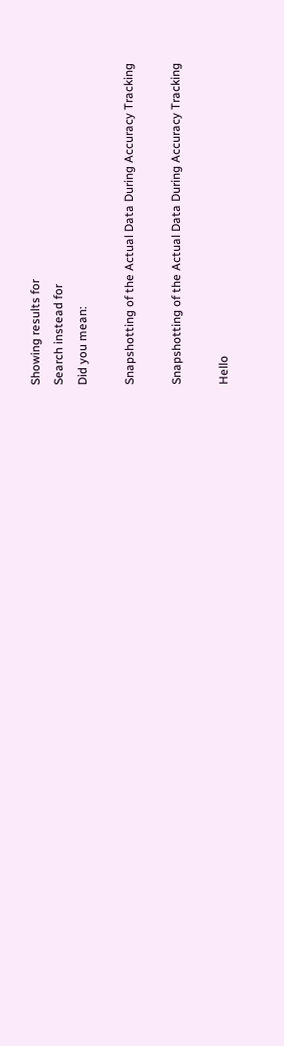Showing results for
Search instead for
Did you mean:

Snapshotting of the Actual Data During Accuracy Tracking

Snapshotting of the Actual Data During Accuracy Tracking

Hello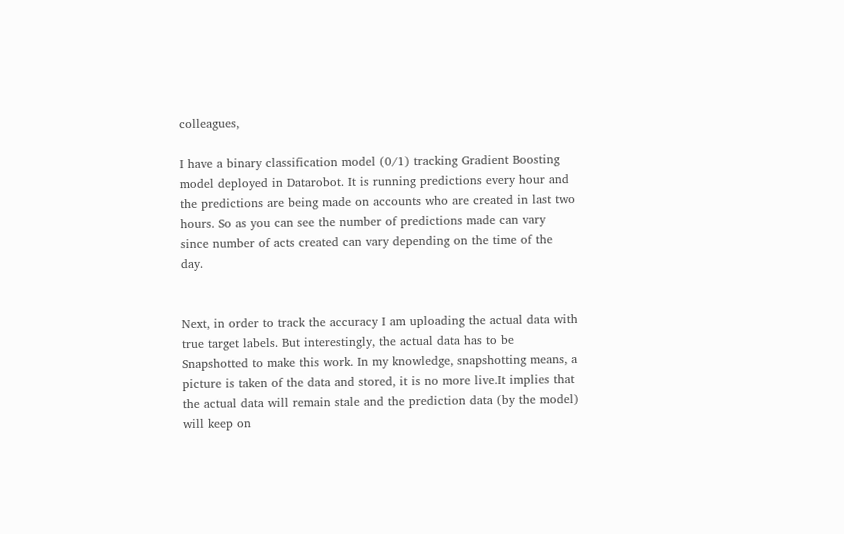colleagues,

I have a binary classification model (0/1) tracking Gradient Boosting model deployed in Datarobot. It is running predictions every hour and the predictions are being made on accounts who are created in last two hours. So as you can see the number of predictions made can vary since number of acts created can vary depending on the time of the day.


Next, in order to track the accuracy I am uploading the actual data with true target labels. But interestingly, the actual data has to be Snapshotted to make this work. In my knowledge, snapshotting means, a picture is taken of the data and stored, it is no more live.It implies that the actual data will remain stale and the prediction data (by the model) will keep on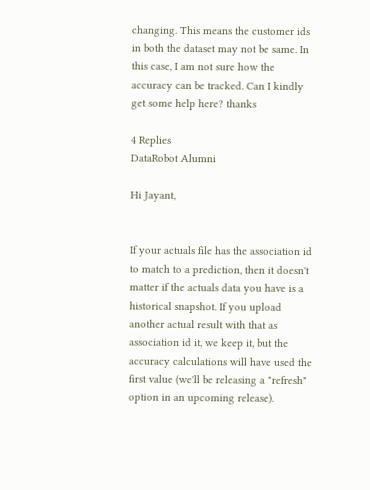changing. This means the customer ids in both the dataset may not be same. In this case, I am not sure how the accuracy can be tracked. Can I kindly get some help here? thanks

4 Replies
DataRobot Alumni

Hi Jayant,


If your actuals file has the association id to match to a prediction, then it doesn't matter if the actuals data you have is a historical snapshot. If you upload another actual result with that as association id it, we keep it, but the accuracy calculations will have used the first value (we'll be releasing a "refresh" option in an upcoming release).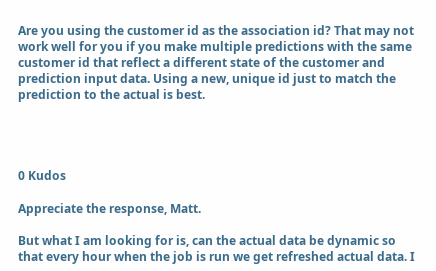Are you using the customer id as the association id? That may not work well for you if you make multiple predictions with the same customer id that reflect a different state of the customer and prediction input data. Using a new, unique id just to match the prediction to the actual is best.




0 Kudos

Appreciate the response, Matt.

But what I am looking for is, can the actual data be dynamic so that every hour when the job is run we get refreshed actual data. I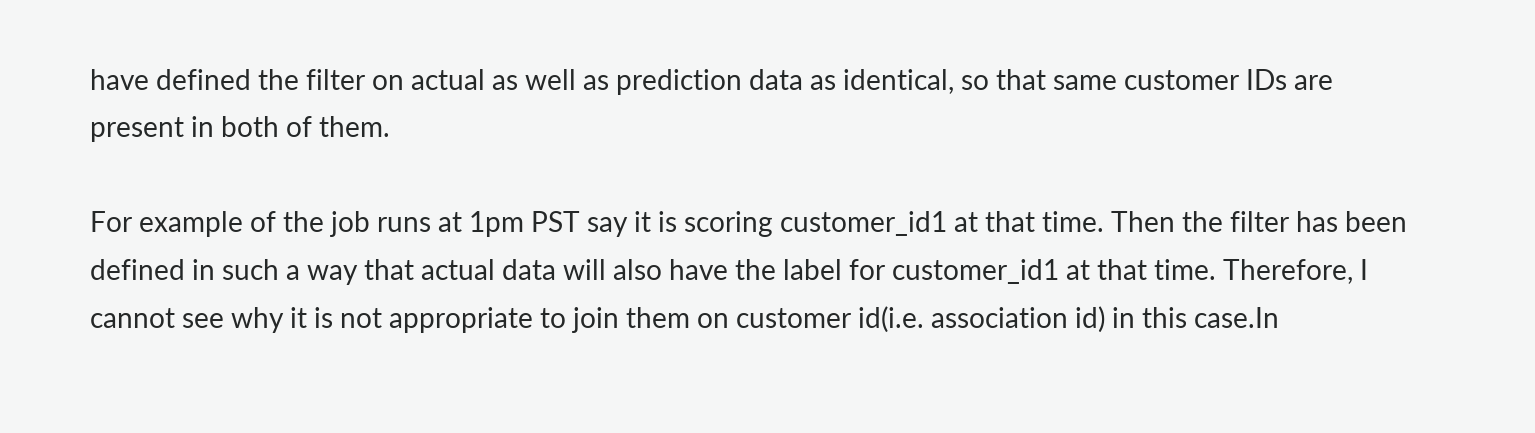have defined the filter on actual as well as prediction data as identical, so that same customer IDs are present in both of them.

For example of the job runs at 1pm PST say it is scoring customer_id1 at that time. Then the filter has been defined in such a way that actual data will also have the label for customer_id1 at that time. Therefore, I cannot see why it is not appropriate to join them on customer id(i.e. association id) in this case.In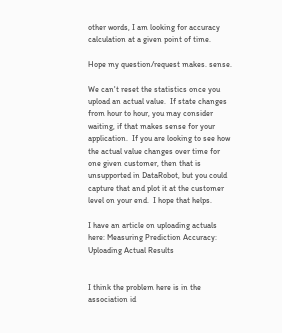other words, I am looking for accuracy calculation at a given point of time.

Hope my question/request makes. sense.

We can't reset the statistics once you upload an actual value.  If state changes from hour to hour, you may consider waiting, if that makes sense for your application.  If you are looking to see how the actual value changes over time for one given customer, then that is unsupported in DataRobot, but you could capture that and plot it at the customer level on your end.  I hope that helps.

I have an article on uploading actuals here: Measuring Prediction Accuracy: Uploading Actual Results


I think the problem here is in the association id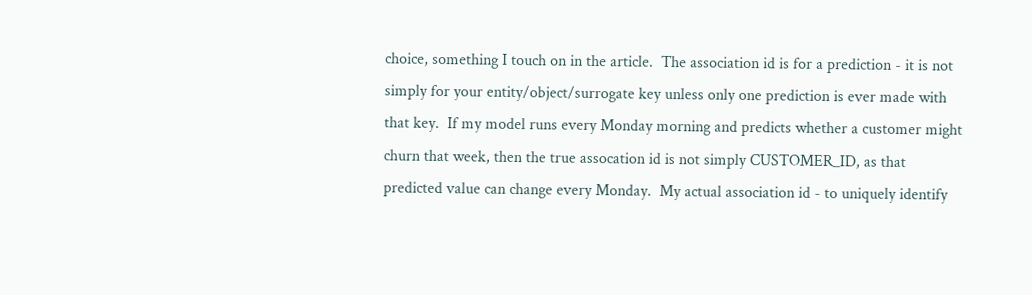choice, something I touch on in the article.  The association id is for a prediction - it is not simply for your entity/object/surrogate key unless only one prediction is ever made with that key.  If my model runs every Monday morning and predicts whether a customer might churn that week, then the true assocation id is not simply CUSTOMER_ID, as that predicted value can change every Monday.  My actual association id - to uniquely identify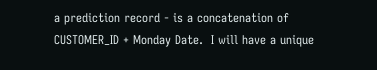a prediction record - is a concatenation of CUSTOMER_ID + Monday Date.  I will have a unique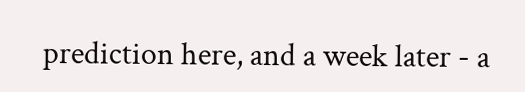prediction here, and a week later - a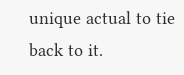unique actual to tie back to it.